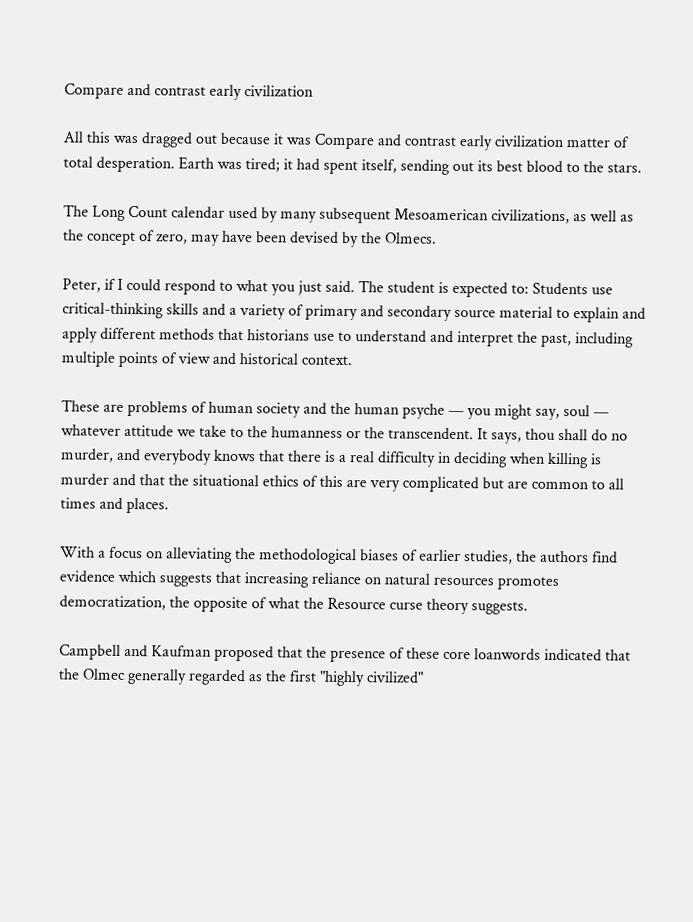Compare and contrast early civilization

All this was dragged out because it was Compare and contrast early civilization matter of total desperation. Earth was tired; it had spent itself, sending out its best blood to the stars.

The Long Count calendar used by many subsequent Mesoamerican civilizations, as well as the concept of zero, may have been devised by the Olmecs.

Peter, if I could respond to what you just said. The student is expected to: Students use critical-thinking skills and a variety of primary and secondary source material to explain and apply different methods that historians use to understand and interpret the past, including multiple points of view and historical context.

These are problems of human society and the human psyche — you might say, soul — whatever attitude we take to the humanness or the transcendent. It says, thou shall do no murder, and everybody knows that there is a real difficulty in deciding when killing is murder and that the situational ethics of this are very complicated but are common to all times and places.

With a focus on alleviating the methodological biases of earlier studies, the authors find evidence which suggests that increasing reliance on natural resources promotes democratization, the opposite of what the Resource curse theory suggests.

Campbell and Kaufman proposed that the presence of these core loanwords indicated that the Olmec generally regarded as the first "highly civilized"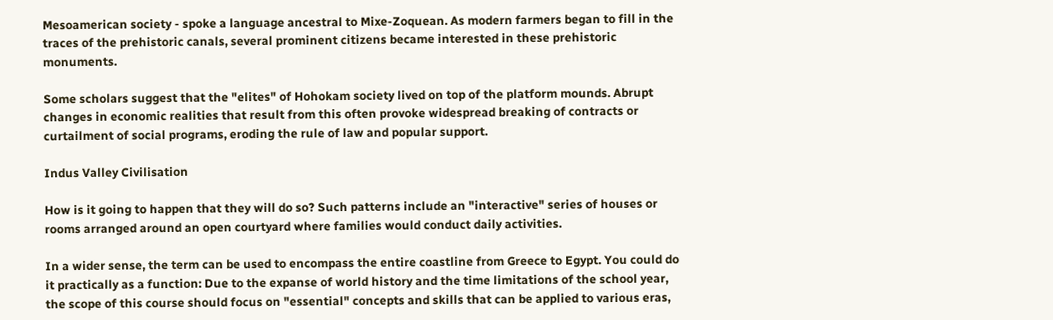Mesoamerican society - spoke a language ancestral to Mixe-Zoquean. As modern farmers began to fill in the traces of the prehistoric canals, several prominent citizens became interested in these prehistoric monuments.

Some scholars suggest that the "elites" of Hohokam society lived on top of the platform mounds. Abrupt changes in economic realities that result from this often provoke widespread breaking of contracts or curtailment of social programs, eroding the rule of law and popular support.

Indus Valley Civilisation

How is it going to happen that they will do so? Such patterns include an "interactive" series of houses or rooms arranged around an open courtyard where families would conduct daily activities.

In a wider sense, the term can be used to encompass the entire coastline from Greece to Egypt. You could do it practically as a function: Due to the expanse of world history and the time limitations of the school year, the scope of this course should focus on "essential" concepts and skills that can be applied to various eras,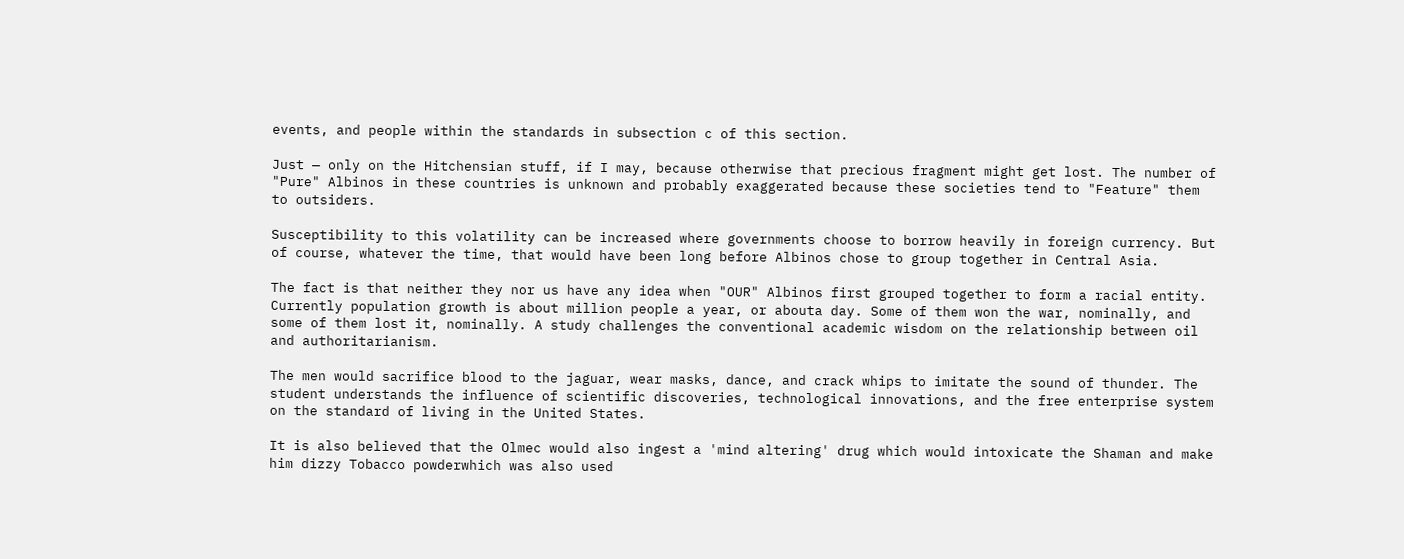events, and people within the standards in subsection c of this section.

Just — only on the Hitchensian stuff, if I may, because otherwise that precious fragment might get lost. The number of "Pure" Albinos in these countries is unknown and probably exaggerated because these societies tend to "Feature" them to outsiders.

Susceptibility to this volatility can be increased where governments choose to borrow heavily in foreign currency. But of course, whatever the time, that would have been long before Albinos chose to group together in Central Asia.

The fact is that neither they nor us have any idea when "OUR" Albinos first grouped together to form a racial entity. Currently population growth is about million people a year, or abouta day. Some of them won the war, nominally, and some of them lost it, nominally. A study challenges the conventional academic wisdom on the relationship between oil and authoritarianism.

The men would sacrifice blood to the jaguar, wear masks, dance, and crack whips to imitate the sound of thunder. The student understands the influence of scientific discoveries, technological innovations, and the free enterprise system on the standard of living in the United States.

It is also believed that the Olmec would also ingest a 'mind altering' drug which would intoxicate the Shaman and make him dizzy Tobacco powderwhich was also used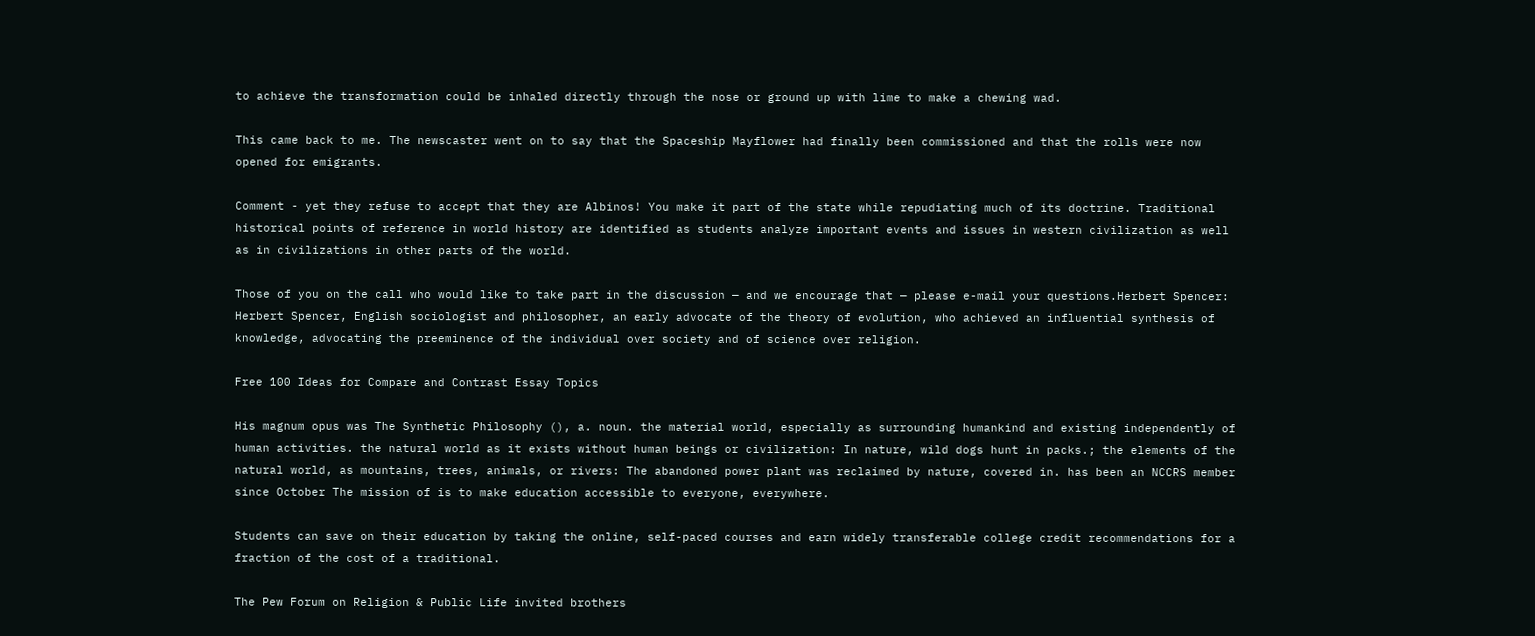to achieve the transformation could be inhaled directly through the nose or ground up with lime to make a chewing wad.

This came back to me. The newscaster went on to say that the Spaceship Mayflower had finally been commissioned and that the rolls were now opened for emigrants.

Comment - yet they refuse to accept that they are Albinos! You make it part of the state while repudiating much of its doctrine. Traditional historical points of reference in world history are identified as students analyze important events and issues in western civilization as well as in civilizations in other parts of the world.

Those of you on the call who would like to take part in the discussion — and we encourage that — please e-mail your questions.Herbert Spencer: Herbert Spencer, English sociologist and philosopher, an early advocate of the theory of evolution, who achieved an influential synthesis of knowledge, advocating the preeminence of the individual over society and of science over religion.

Free 100 Ideas for Compare and Contrast Essay Topics

His magnum opus was The Synthetic Philosophy (), a. noun. the material world, especially as surrounding humankind and existing independently of human activities. the natural world as it exists without human beings or civilization: In nature, wild dogs hunt in packs.; the elements of the natural world, as mountains, trees, animals, or rivers: The abandoned power plant was reclaimed by nature, covered in. has been an NCCRS member since October The mission of is to make education accessible to everyone, everywhere.

Students can save on their education by taking the online, self-paced courses and earn widely transferable college credit recommendations for a fraction of the cost of a traditional.

The Pew Forum on Religion & Public Life invited brothers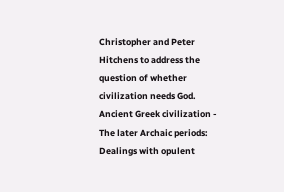Christopher and Peter Hitchens to address the question of whether civilization needs God. Ancient Greek civilization - The later Archaic periods: Dealings with opulent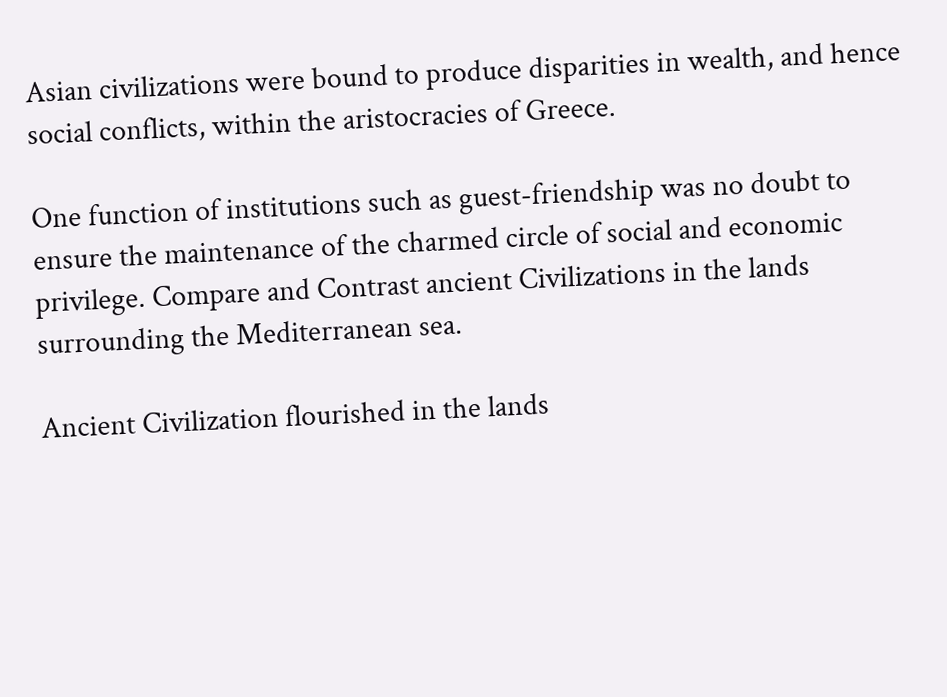Asian civilizations were bound to produce disparities in wealth, and hence social conflicts, within the aristocracies of Greece.

One function of institutions such as guest-friendship was no doubt to ensure the maintenance of the charmed circle of social and economic privilege. Compare and Contrast ancient Civilizations in the lands surrounding the Mediterranean sea.

Ancient Civilization flourished in the lands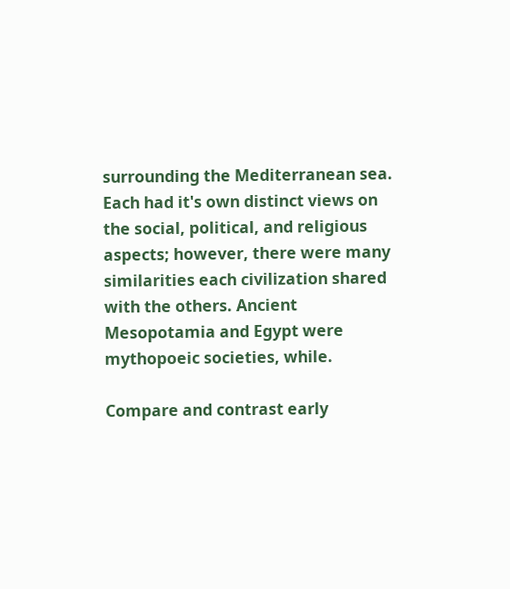surrounding the Mediterranean sea. Each had it's own distinct views on the social, political, and religious aspects; however, there were many similarities each civilization shared with the others. Ancient Mesopotamia and Egypt were mythopoeic societies, while.

Compare and contrast early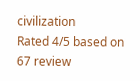civilization
Rated 4/5 based on 67 review